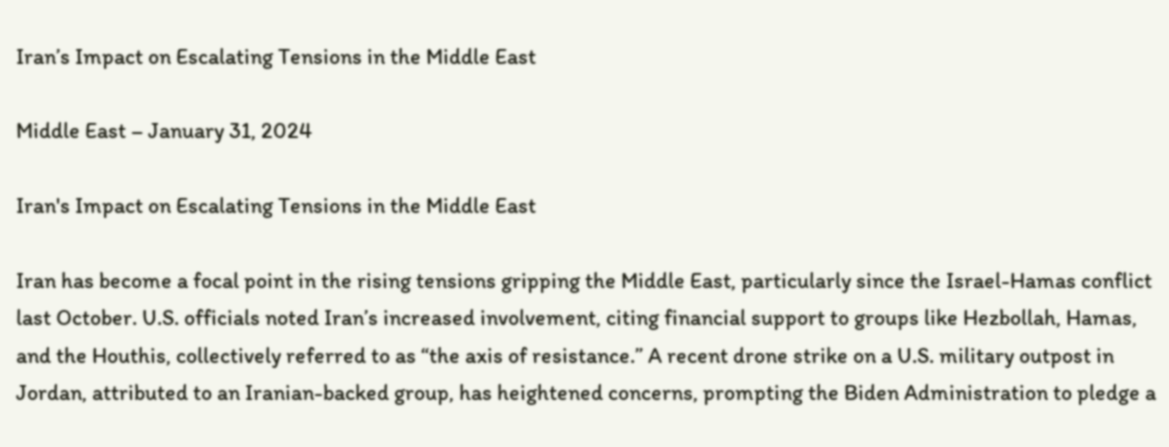Iran’s Impact on Escalating Tensions in the Middle East

Middle East – January 31, 2024

Iran's Impact on Escalating Tensions in the Middle East

Iran has become a focal point in the rising tensions gripping the Middle East, particularly since the Israel-Hamas conflict last October. U.S. officials noted Iran’s increased involvement, citing financial support to groups like Hezbollah, Hamas, and the Houthis, collectively referred to as “the axis of resistance.” A recent drone strike on a U.S. military outpost in Jordan, attributed to an Iranian-backed group, has heightened concerns, prompting the Biden Administration to pledge a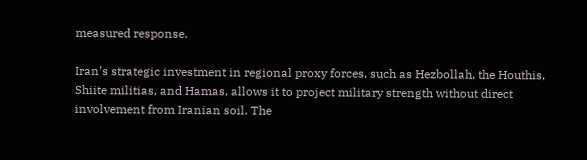measured response.

Iran’s strategic investment in regional proxy forces, such as Hezbollah, the Houthis, Shiite militias, and Hamas, allows it to project military strength without direct involvement from Iranian soil. The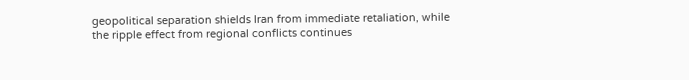geopolitical separation shields Iran from immediate retaliation, while the ripple effect from regional conflicts continues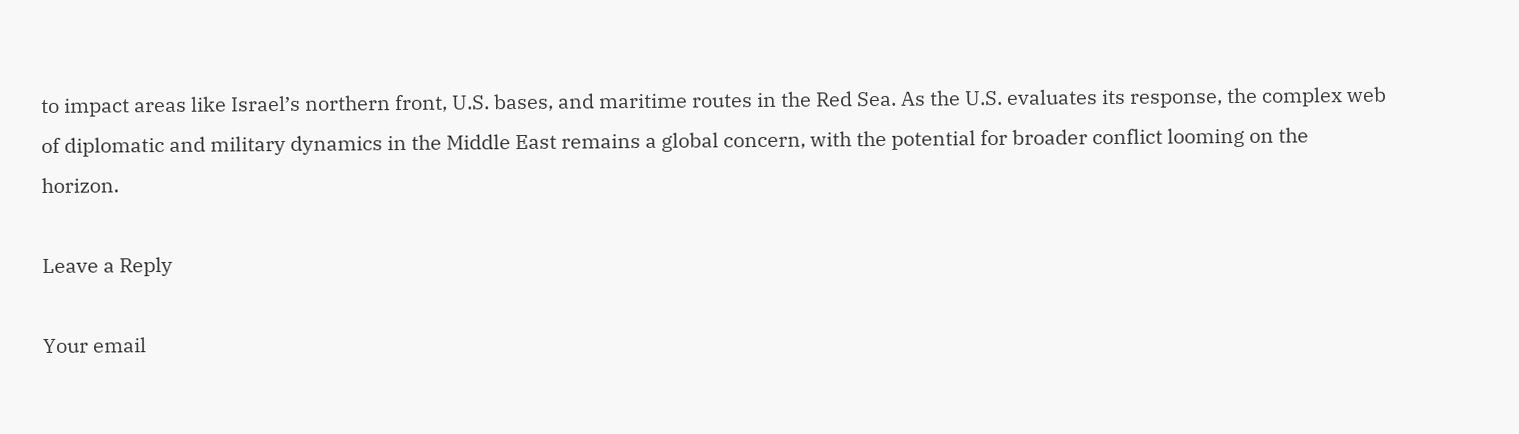to impact areas like Israel’s northern front, U.S. bases, and maritime routes in the Red Sea. As the U.S. evaluates its response, the complex web of diplomatic and military dynamics in the Middle East remains a global concern, with the potential for broader conflict looming on the horizon.

Leave a Reply

Your email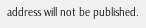address will not be published.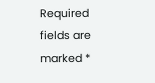Required fields are marked *